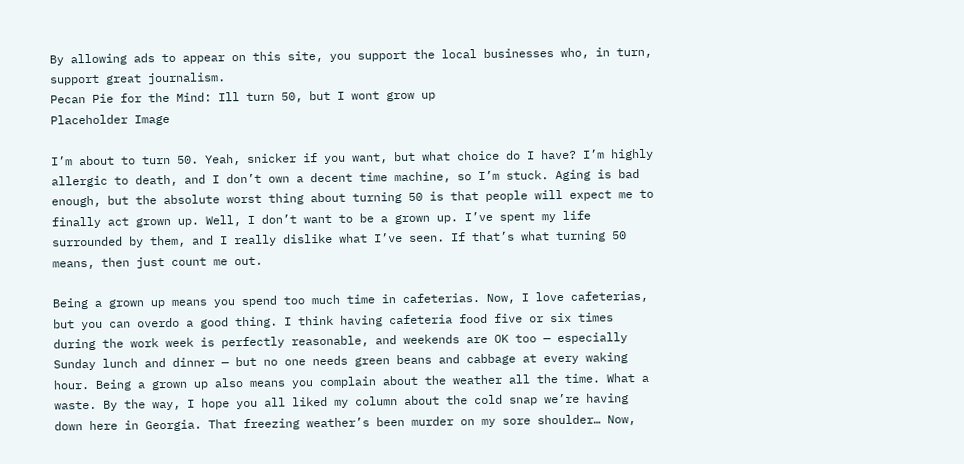By allowing ads to appear on this site, you support the local businesses who, in turn, support great journalism.
Pecan Pie for the Mind: Ill turn 50, but I wont grow up
Placeholder Image

I’m about to turn 50. Yeah, snicker if you want, but what choice do I have? I’m highly allergic to death, and I don’t own a decent time machine, so I’m stuck. Aging is bad enough, but the absolute worst thing about turning 50 is that people will expect me to finally act grown up. Well, I don’t want to be a grown up. I’ve spent my life surrounded by them, and I really dislike what I’ve seen. If that’s what turning 50 means, then just count me out.

Being a grown up means you spend too much time in cafeterias. Now, I love cafeterias, but you can overdo a good thing. I think having cafeteria food five or six times during the work week is perfectly reasonable, and weekends are OK too — especially Sunday lunch and dinner — but no one needs green beans and cabbage at every waking hour. Being a grown up also means you complain about the weather all the time. What a waste. By the way, I hope you all liked my column about the cold snap we’re having down here in Georgia. That freezing weather’s been murder on my sore shoulder… Now,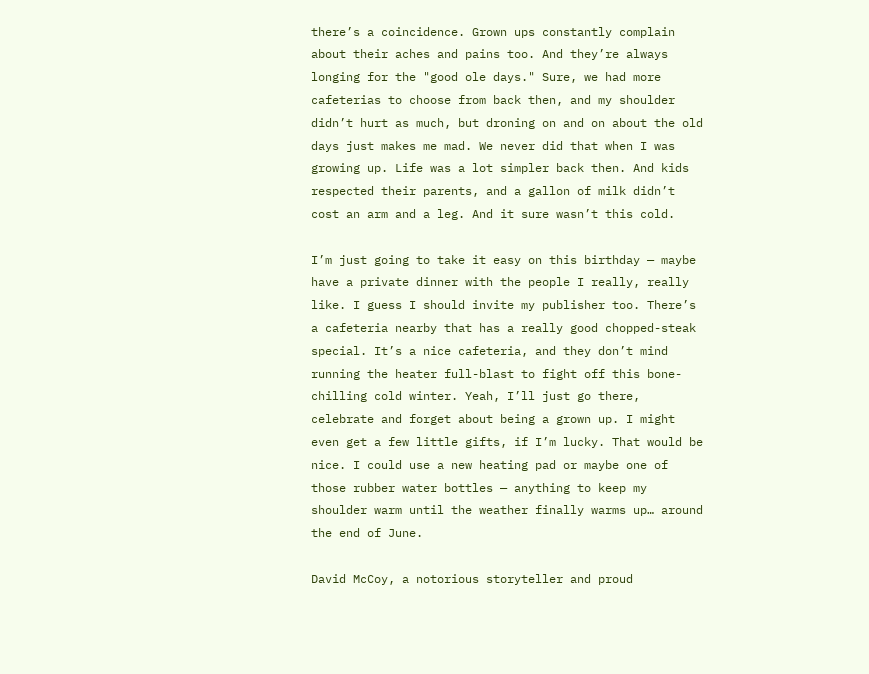there’s a coincidence. Grown ups constantly complain about their aches and pains too. And they’re always longing for the "good ole days." Sure, we had more cafeterias to choose from back then, and my shoulder didn’t hurt as much, but droning on and on about the old days just makes me mad. We never did that when I was growing up. Life was a lot simpler back then. And kids respected their parents, and a gallon of milk didn’t cost an arm and a leg. And it sure wasn’t this cold.

I’m just going to take it easy on this birthday — maybe have a private dinner with the people I really, really like. I guess I should invite my publisher too. There’s a cafeteria nearby that has a really good chopped-steak special. It’s a nice cafeteria, and they don’t mind running the heater full-blast to fight off this bone-chilling cold winter. Yeah, I’ll just go there, celebrate and forget about being a grown up. I might even get a few little gifts, if I’m lucky. That would be nice. I could use a new heating pad or maybe one of those rubber water bottles — anything to keep my shoulder warm until the weather finally warms up… around the end of June.

David McCoy, a notorious storyteller and proud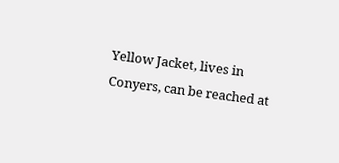Yellow Jacket, lives in Conyers, can be reached at